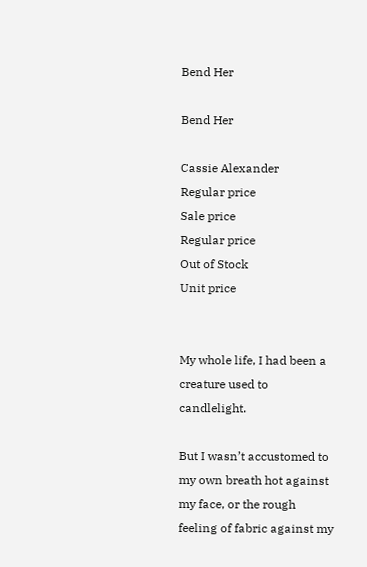Bend Her

Bend Her

Cassie Alexander
Regular price
Sale price
Regular price
Out of Stock
Unit price


My whole life, I had been a creature used to candlelight.

But I wasn’t accustomed to my own breath hot against my face, or the rough feeling of fabric against my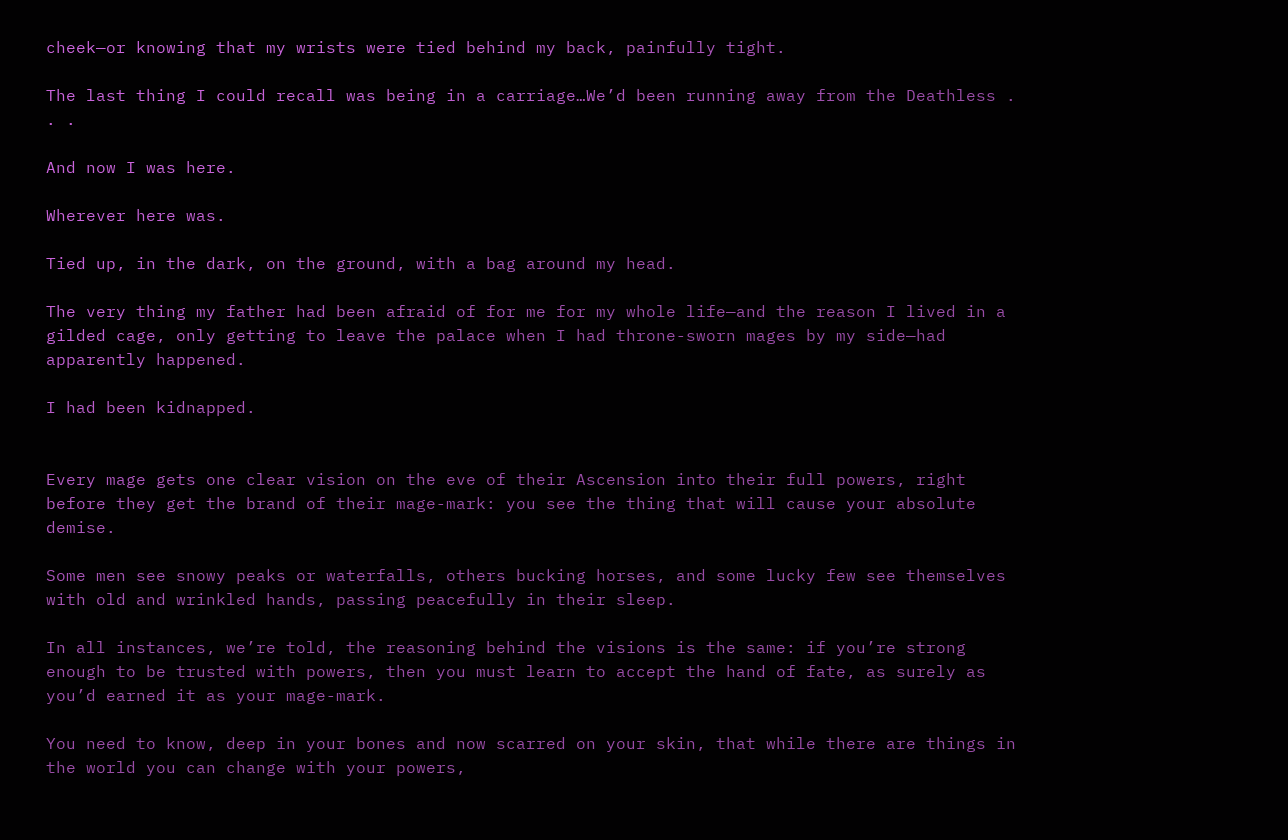cheek—or knowing that my wrists were tied behind my back, painfully tight.

The last thing I could recall was being in a carriage…We’d been running away from the Deathless . . .

And now I was here.

Wherever here was.

Tied up, in the dark, on the ground, with a bag around my head.

The very thing my father had been afraid of for me for my whole life—and the reason I lived in a gilded cage, only getting to leave the palace when I had throne-sworn mages by my side—had apparently happened.

I had been kidnapped.


Every mage gets one clear vision on the eve of their Ascension into their full powers, right before they get the brand of their mage-mark: you see the thing that will cause your absolute demise.

Some men see snowy peaks or waterfalls, others bucking horses, and some lucky few see themselves with old and wrinkled hands, passing peacefully in their sleep.

In all instances, we’re told, the reasoning behind the visions is the same: if you’re strong enough to be trusted with powers, then you must learn to accept the hand of fate, as surely as you’d earned it as your mage-mark.

You need to know, deep in your bones and now scarred on your skin, that while there are things in the world you can change with your powers,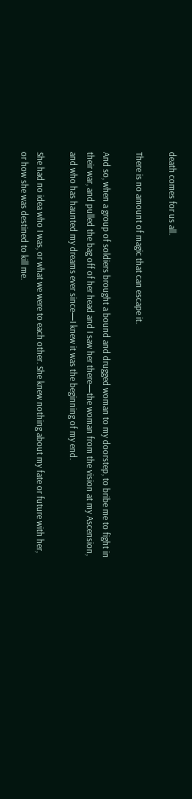death comes for us all.

There is no amount of magic that can escape it.

And so, when a group of soldiers brought a bound and drugged woman to my doorstep, to bribe me to fight in their war, and pulled the bag off of her head and I saw her there—the woman from the vision at my Ascension, and who has haunted my dreams ever since—I knew it was the beginning of my end.

She had no idea who I was, or what we were to each other. She knew nothing about my fate or future with her, or how she was destined to kill me.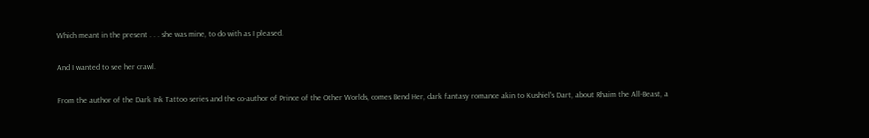Which meant in the present . . . she was mine, to do with as I pleased.

And I wanted to see her crawl.

From the author of the Dark Ink Tattoo series and the co-author of Prince of the Other Worlds, comes Bend Her, dark fantasy romance akin to Kushiel's Dart, about Rhaim the All-Beast, a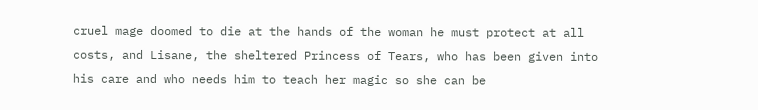cruel mage doomed to die at the hands of the woman he must protect at all costs, and Lisane, the sheltered Princess of Tears, who has been given into his care and who needs him to teach her magic so she can be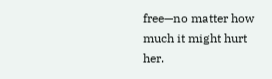free—no matter how much it might hurt her.